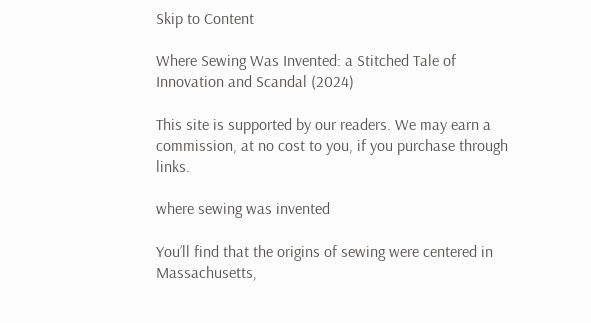Skip to Content

Where Sewing Was Invented: a Stitched Tale of Innovation and Scandal (2024)

This site is supported by our readers. We may earn a commission, at no cost to you, if you purchase through links.

where sewing was invented

You’ll find that the origins of sewing were centered in Massachusetts,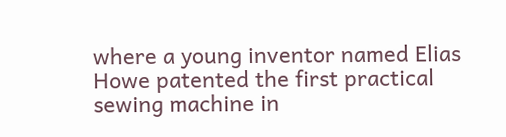where a young inventor named Elias Howe patented the first practical sewing machine in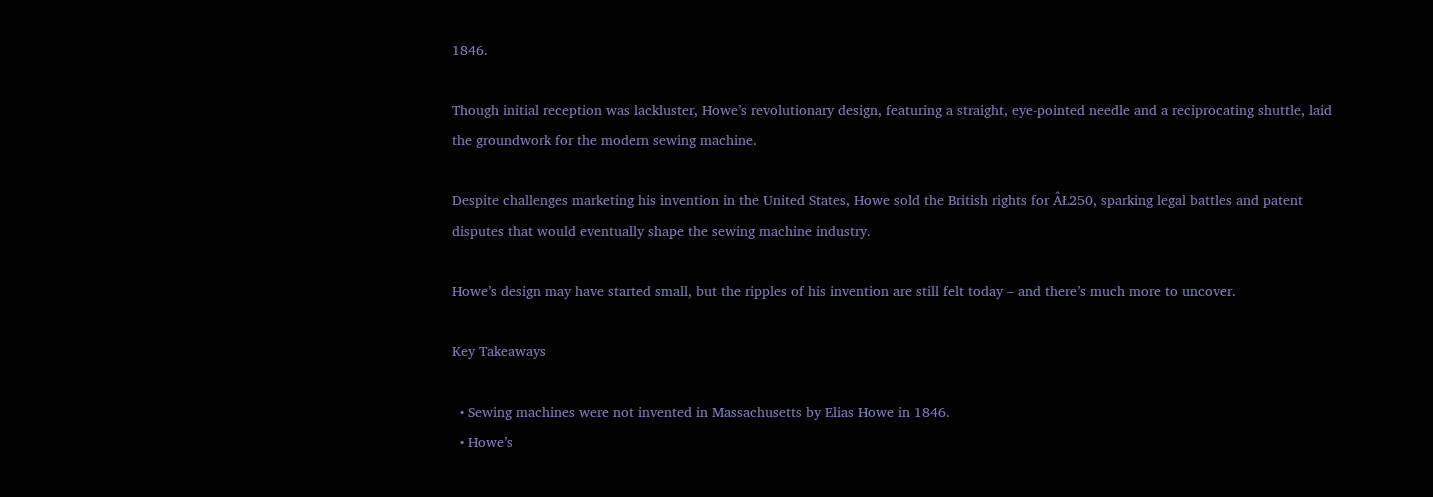1846.

Though initial reception was lackluster, Howe’s revolutionary design, featuring a straight, eye-pointed needle and a reciprocating shuttle, laid the groundwork for the modern sewing machine.

Despite challenges marketing his invention in the United States, Howe sold the British rights for ÂŁ250, sparking legal battles and patent disputes that would eventually shape the sewing machine industry.

Howe’s design may have started small, but the ripples of his invention are still felt today – and there’s much more to uncover.

Key Takeaways

  • Sewing machines were not invented in Massachusetts by Elias Howe in 1846.
  • Howe’s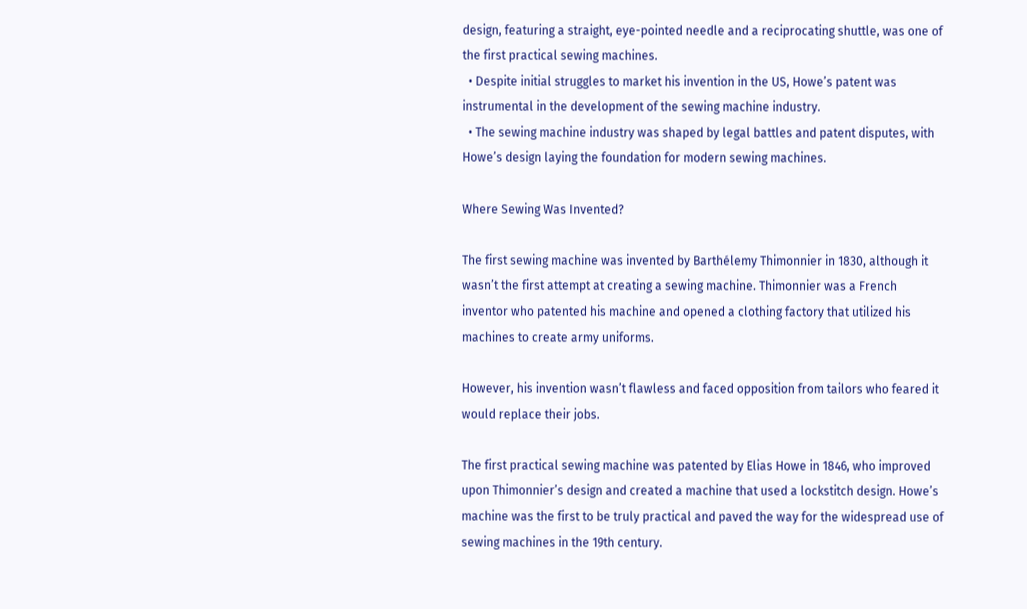design, featuring a straight, eye-pointed needle and a reciprocating shuttle, was one of the first practical sewing machines.
  • Despite initial struggles to market his invention in the US, Howe’s patent was instrumental in the development of the sewing machine industry.
  • The sewing machine industry was shaped by legal battles and patent disputes, with Howe’s design laying the foundation for modern sewing machines.

Where Sewing Was Invented?

The first sewing machine was invented by Barthélemy Thimonnier in 1830, although it wasn’t the first attempt at creating a sewing machine. Thimonnier was a French inventor who patented his machine and opened a clothing factory that utilized his machines to create army uniforms.

However, his invention wasn’t flawless and faced opposition from tailors who feared it would replace their jobs.

The first practical sewing machine was patented by Elias Howe in 1846, who improved upon Thimonnier’s design and created a machine that used a lockstitch design. Howe’s machine was the first to be truly practical and paved the way for the widespread use of sewing machines in the 19th century.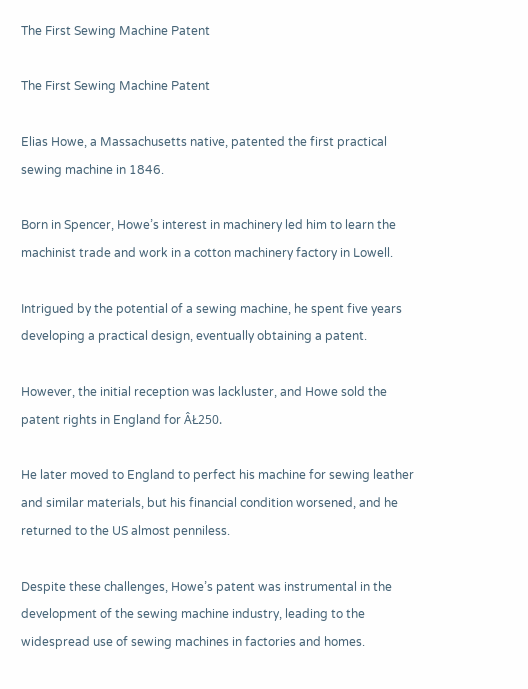The First Sewing Machine Patent

The First Sewing Machine Patent

Elias Howe, a Massachusetts native, patented the first practical sewing machine in 1846.

Born in Spencer, Howe’s interest in machinery led him to learn the machinist trade and work in a cotton machinery factory in Lowell.

Intrigued by the potential of a sewing machine, he spent five years developing a practical design, eventually obtaining a patent.

However, the initial reception was lackluster, and Howe sold the patent rights in England for ÂŁ250.

He later moved to England to perfect his machine for sewing leather and similar materials, but his financial condition worsened, and he returned to the US almost penniless.

Despite these challenges, Howe’s patent was instrumental in the development of the sewing machine industry, leading to the widespread use of sewing machines in factories and homes.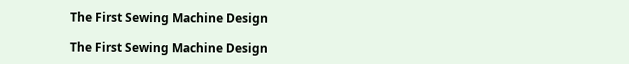The First Sewing Machine Design

The First Sewing Machine Design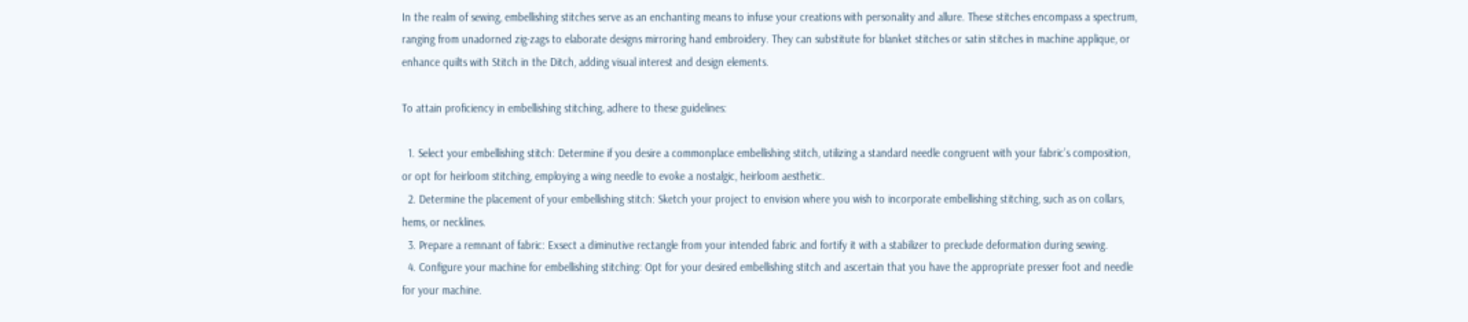In the realm of sewing, embellishing stitches serve as an enchanting means to infuse your creations with personality and allure. These stitches encompass a spectrum, ranging from unadorned zig-zags to elaborate designs mirroring hand embroidery. They can substitute for blanket stitches or satin stitches in machine applique, or enhance quilts with Stitch in the Ditch, adding visual interest and design elements.

To attain proficiency in embellishing stitching, adhere to these guidelines:

  1. Select your embellishing stitch: Determine if you desire a commonplace embellishing stitch, utilizing a standard needle congruent with your fabric’s composition, or opt for heirloom stitching, employing a wing needle to evoke a nostalgic, heirloom aesthetic.
  2. Determine the placement of your embellishing stitch: Sketch your project to envision where you wish to incorporate embellishing stitching, such as on collars, hems, or necklines.
  3. Prepare a remnant of fabric: Exsect a diminutive rectangle from your intended fabric and fortify it with a stabilizer to preclude deformation during sewing.
  4. Configure your machine for embellishing stitching: Opt for your desired embellishing stitch and ascertain that you have the appropriate presser foot and needle for your machine.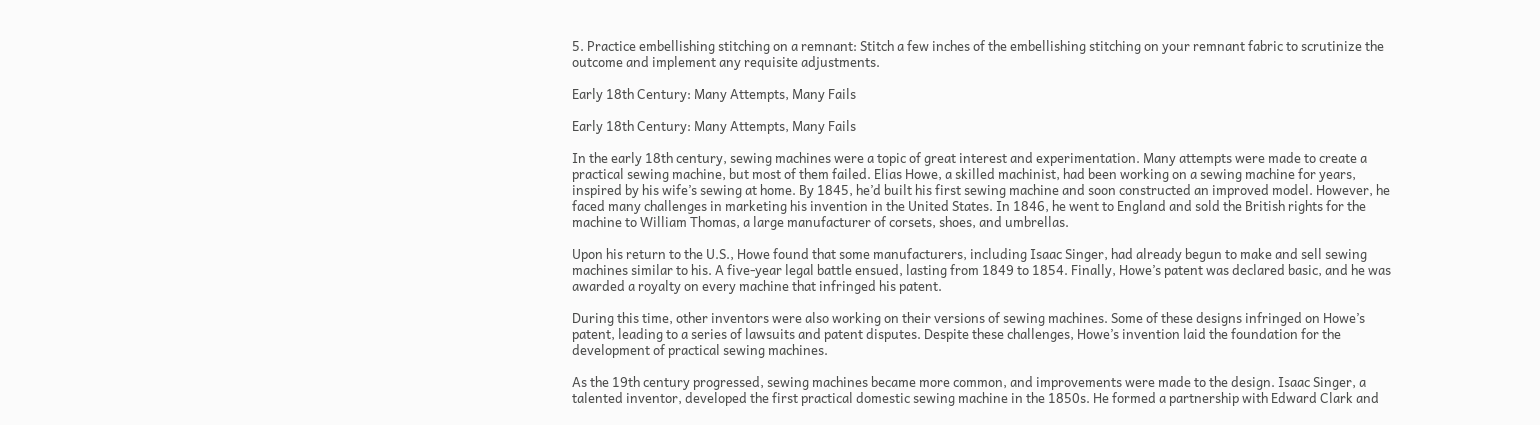5. Practice embellishing stitching on a remnant: Stitch a few inches of the embellishing stitching on your remnant fabric to scrutinize the outcome and implement any requisite adjustments.

Early 18th Century: Many Attempts, Many Fails

Early 18th Century: Many Attempts, Many Fails

In the early 18th century, sewing machines were a topic of great interest and experimentation. Many attempts were made to create a practical sewing machine, but most of them failed. Elias Howe, a skilled machinist, had been working on a sewing machine for years, inspired by his wife’s sewing at home. By 1845, he’d built his first sewing machine and soon constructed an improved model. However, he faced many challenges in marketing his invention in the United States. In 1846, he went to England and sold the British rights for the machine to William Thomas, a large manufacturer of corsets, shoes, and umbrellas.

Upon his return to the U.S., Howe found that some manufacturers, including Isaac Singer, had already begun to make and sell sewing machines similar to his. A five-year legal battle ensued, lasting from 1849 to 1854. Finally, Howe’s patent was declared basic, and he was awarded a royalty on every machine that infringed his patent.

During this time, other inventors were also working on their versions of sewing machines. Some of these designs infringed on Howe’s patent, leading to a series of lawsuits and patent disputes. Despite these challenges, Howe’s invention laid the foundation for the development of practical sewing machines.

As the 19th century progressed, sewing machines became more common, and improvements were made to the design. Isaac Singer, a talented inventor, developed the first practical domestic sewing machine in the 1850s. He formed a partnership with Edward Clark and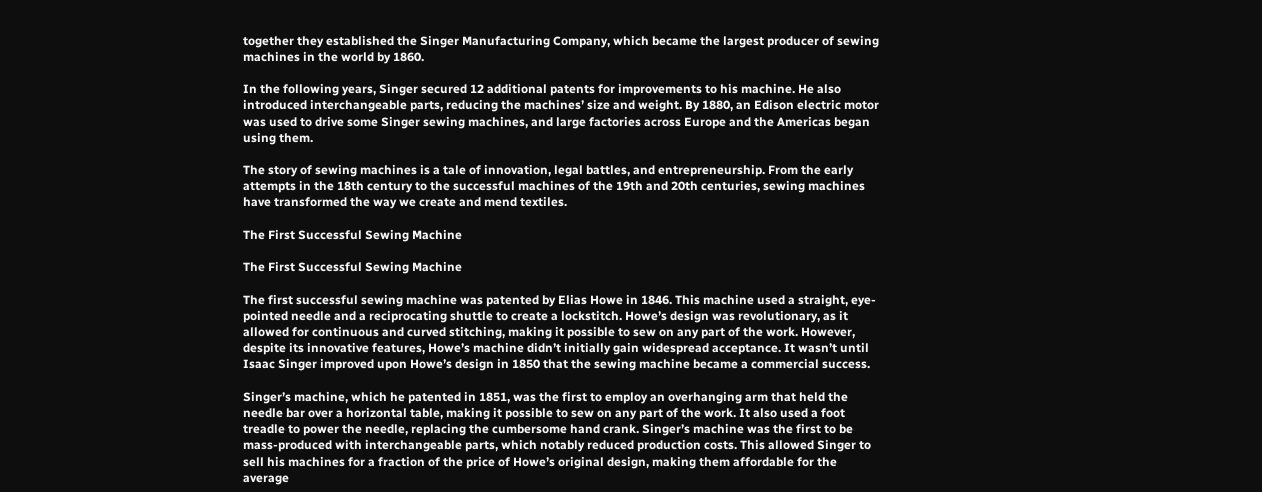together they established the Singer Manufacturing Company, which became the largest producer of sewing machines in the world by 1860.

In the following years, Singer secured 12 additional patents for improvements to his machine. He also introduced interchangeable parts, reducing the machines’ size and weight. By 1880, an Edison electric motor was used to drive some Singer sewing machines, and large factories across Europe and the Americas began using them.

The story of sewing machines is a tale of innovation, legal battles, and entrepreneurship. From the early attempts in the 18th century to the successful machines of the 19th and 20th centuries, sewing machines have transformed the way we create and mend textiles.

The First Successful Sewing Machine

The First Successful Sewing Machine

The first successful sewing machine was patented by Elias Howe in 1846. This machine used a straight, eye-pointed needle and a reciprocating shuttle to create a lockstitch. Howe’s design was revolutionary, as it allowed for continuous and curved stitching, making it possible to sew on any part of the work. However, despite its innovative features, Howe’s machine didn’t initially gain widespread acceptance. It wasn’t until Isaac Singer improved upon Howe’s design in 1850 that the sewing machine became a commercial success.

Singer’s machine, which he patented in 1851, was the first to employ an overhanging arm that held the needle bar over a horizontal table, making it possible to sew on any part of the work. It also used a foot treadle to power the needle, replacing the cumbersome hand crank. Singer’s machine was the first to be mass-produced with interchangeable parts, which notably reduced production costs. This allowed Singer to sell his machines for a fraction of the price of Howe’s original design, making them affordable for the average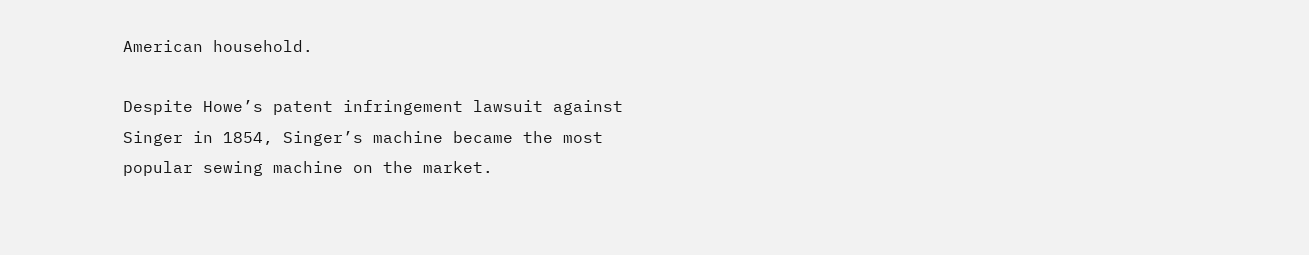American household.

Despite Howe’s patent infringement lawsuit against Singer in 1854, Singer’s machine became the most popular sewing machine on the market.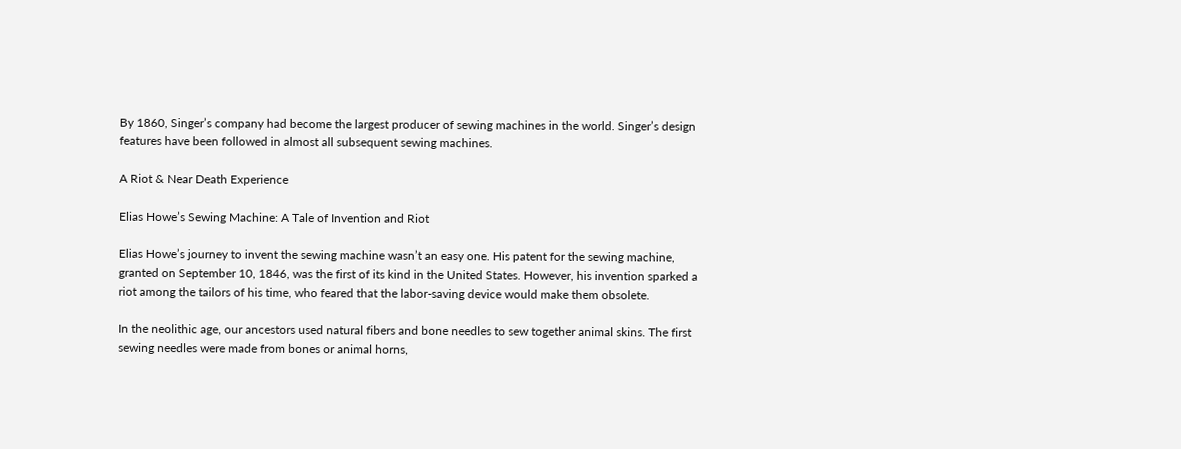By 1860, Singer’s company had become the largest producer of sewing machines in the world. Singer’s design features have been followed in almost all subsequent sewing machines.

A Riot & Near Death Experience

Elias Howe’s Sewing Machine: A Tale of Invention and Riot

Elias Howe’s journey to invent the sewing machine wasn’t an easy one. His patent for the sewing machine, granted on September 10, 1846, was the first of its kind in the United States. However, his invention sparked a riot among the tailors of his time, who feared that the labor-saving device would make them obsolete.

In the neolithic age, our ancestors used natural fibers and bone needles to sew together animal skins. The first sewing needles were made from bones or animal horns,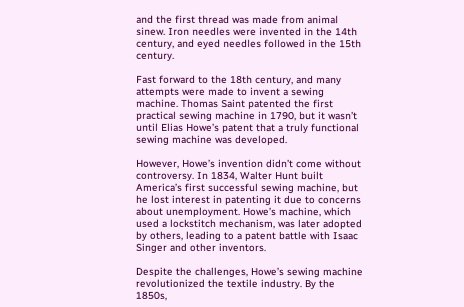and the first thread was made from animal sinew. Iron needles were invented in the 14th century, and eyed needles followed in the 15th century.

Fast forward to the 18th century, and many attempts were made to invent a sewing machine. Thomas Saint patented the first practical sewing machine in 1790, but it wasn’t until Elias Howe’s patent that a truly functional sewing machine was developed.

However, Howe’s invention didn’t come without controversy. In 1834, Walter Hunt built America’s first successful sewing machine, but he lost interest in patenting it due to concerns about unemployment. Howe’s machine, which used a lockstitch mechanism, was later adopted by others, leading to a patent battle with Isaac Singer and other inventors.

Despite the challenges, Howe’s sewing machine revolutionized the textile industry. By the 1850s,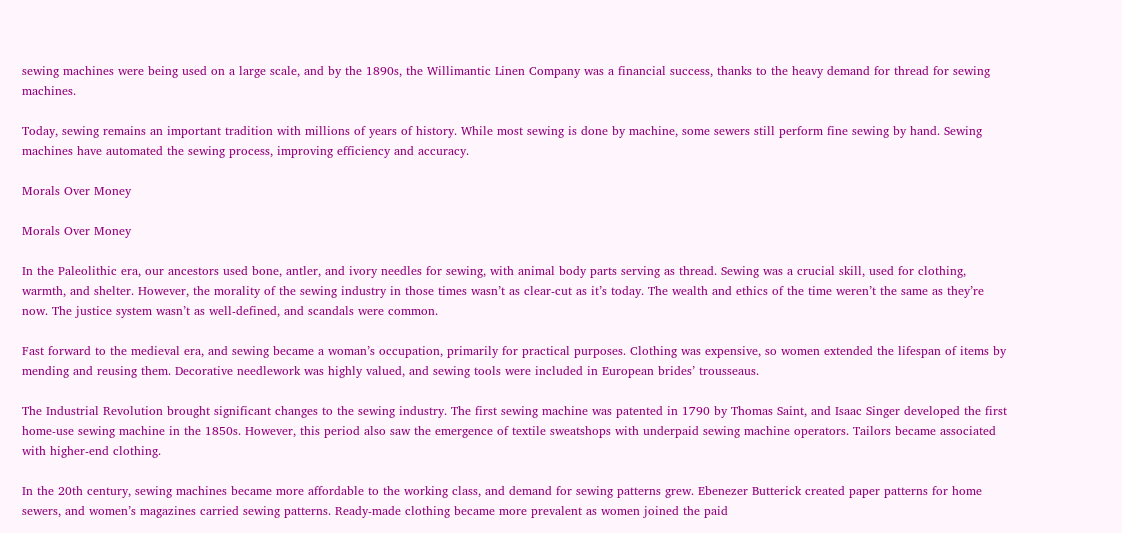sewing machines were being used on a large scale, and by the 1890s, the Willimantic Linen Company was a financial success, thanks to the heavy demand for thread for sewing machines.

Today, sewing remains an important tradition with millions of years of history. While most sewing is done by machine, some sewers still perform fine sewing by hand. Sewing machines have automated the sewing process, improving efficiency and accuracy.

Morals Over Money

Morals Over Money

In the Paleolithic era, our ancestors used bone, antler, and ivory needles for sewing, with animal body parts serving as thread. Sewing was a crucial skill, used for clothing, warmth, and shelter. However, the morality of the sewing industry in those times wasn’t as clear-cut as it’s today. The wealth and ethics of the time weren’t the same as they’re now. The justice system wasn’t as well-defined, and scandals were common.

Fast forward to the medieval era, and sewing became a woman’s occupation, primarily for practical purposes. Clothing was expensive, so women extended the lifespan of items by mending and reusing them. Decorative needlework was highly valued, and sewing tools were included in European brides’ trousseaus.

The Industrial Revolution brought significant changes to the sewing industry. The first sewing machine was patented in 1790 by Thomas Saint, and Isaac Singer developed the first home-use sewing machine in the 1850s. However, this period also saw the emergence of textile sweatshops with underpaid sewing machine operators. Tailors became associated with higher-end clothing.

In the 20th century, sewing machines became more affordable to the working class, and demand for sewing patterns grew. Ebenezer Butterick created paper patterns for home sewers, and women’s magazines carried sewing patterns. Ready-made clothing became more prevalent as women joined the paid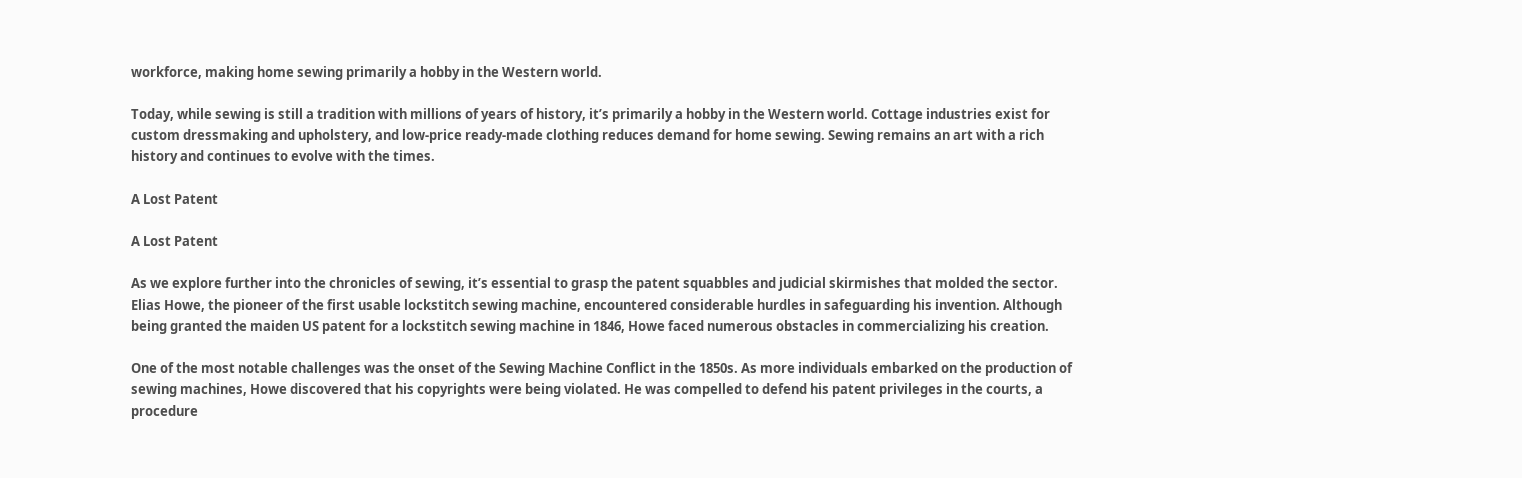workforce, making home sewing primarily a hobby in the Western world.

Today, while sewing is still a tradition with millions of years of history, it’s primarily a hobby in the Western world. Cottage industries exist for custom dressmaking and upholstery, and low-price ready-made clothing reduces demand for home sewing. Sewing remains an art with a rich history and continues to evolve with the times.

A Lost Patent

A Lost Patent

As we explore further into the chronicles of sewing, it’s essential to grasp the patent squabbles and judicial skirmishes that molded the sector. Elias Howe, the pioneer of the first usable lockstitch sewing machine, encountered considerable hurdles in safeguarding his invention. Although being granted the maiden US patent for a lockstitch sewing machine in 1846, Howe faced numerous obstacles in commercializing his creation.

One of the most notable challenges was the onset of the Sewing Machine Conflict in the 1850s. As more individuals embarked on the production of sewing machines, Howe discovered that his copyrights were being violated. He was compelled to defend his patent privileges in the courts, a procedure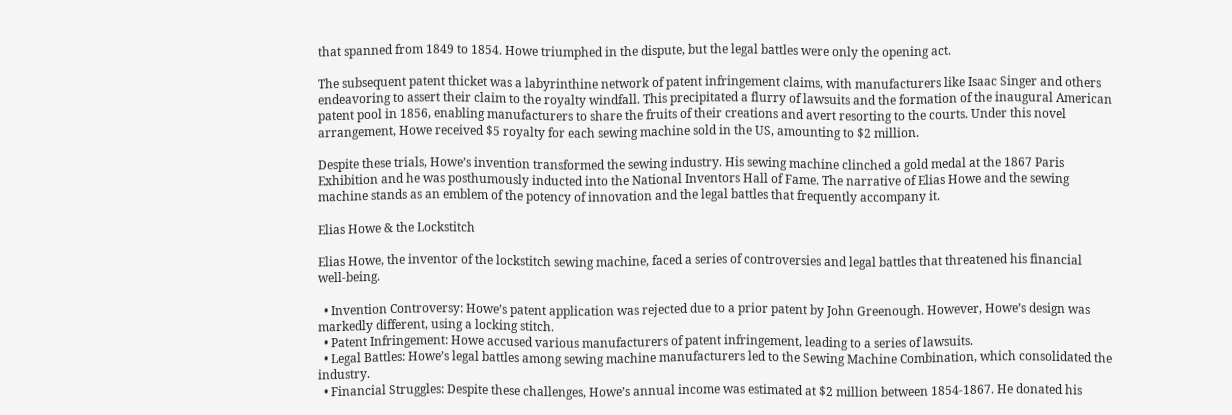that spanned from 1849 to 1854. Howe triumphed in the dispute, but the legal battles were only the opening act.

The subsequent patent thicket was a labyrinthine network of patent infringement claims, with manufacturers like Isaac Singer and others endeavoring to assert their claim to the royalty windfall. This precipitated a flurry of lawsuits and the formation of the inaugural American patent pool in 1856, enabling manufacturers to share the fruits of their creations and avert resorting to the courts. Under this novel arrangement, Howe received $5 royalty for each sewing machine sold in the US, amounting to $2 million.

Despite these trials, Howe’s invention transformed the sewing industry. His sewing machine clinched a gold medal at the 1867 Paris Exhibition and he was posthumously inducted into the National Inventors Hall of Fame. The narrative of Elias Howe and the sewing machine stands as an emblem of the potency of innovation and the legal battles that frequently accompany it.

Elias Howe & the Lockstitch

Elias Howe, the inventor of the lockstitch sewing machine, faced a series of controversies and legal battles that threatened his financial well-being.

  • Invention Controversy: Howe’s patent application was rejected due to a prior patent by John Greenough. However, Howe’s design was markedly different, using a locking stitch.
  • Patent Infringement: Howe accused various manufacturers of patent infringement, leading to a series of lawsuits.
  • Legal Battles: Howe’s legal battles among sewing machine manufacturers led to the Sewing Machine Combination, which consolidated the industry.
  • Financial Struggles: Despite these challenges, Howe’s annual income was estimated at $2 million between 1854-1867. He donated his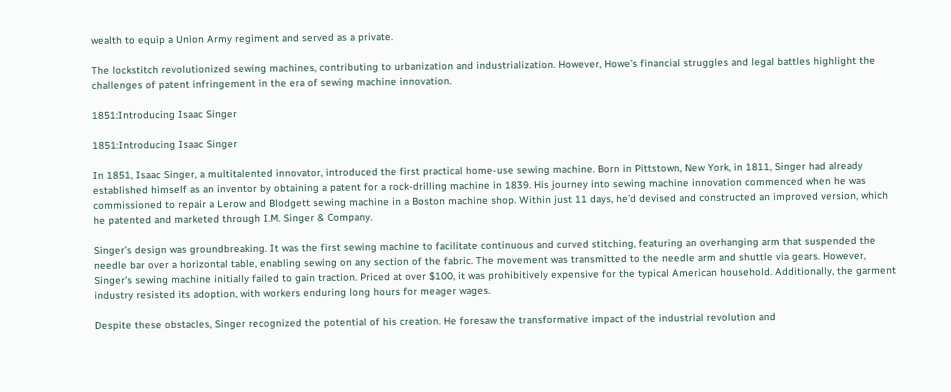wealth to equip a Union Army regiment and served as a private.

The lockstitch revolutionized sewing machines, contributing to urbanization and industrialization. However, Howe’s financial struggles and legal battles highlight the challenges of patent infringement in the era of sewing machine innovation.

1851:Introducing Isaac Singer

1851:Introducing Isaac Singer

In 1851, Isaac Singer, a multitalented innovator, introduced the first practical home-use sewing machine. Born in Pittstown, New York, in 1811, Singer had already established himself as an inventor by obtaining a patent for a rock-drilling machine in 1839. His journey into sewing machine innovation commenced when he was commissioned to repair a Lerow and Blodgett sewing machine in a Boston machine shop. Within just 11 days, he’d devised and constructed an improved version, which he patented and marketed through I.M. Singer & Company.

Singer’s design was groundbreaking. It was the first sewing machine to facilitate continuous and curved stitching, featuring an overhanging arm that suspended the needle bar over a horizontal table, enabling sewing on any section of the fabric. The movement was transmitted to the needle arm and shuttle via gears. However, Singer’s sewing machine initially failed to gain traction. Priced at over $100, it was prohibitively expensive for the typical American household. Additionally, the garment industry resisted its adoption, with workers enduring long hours for meager wages.

Despite these obstacles, Singer recognized the potential of his creation. He foresaw the transformative impact of the industrial revolution and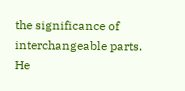the significance of interchangeable parts. He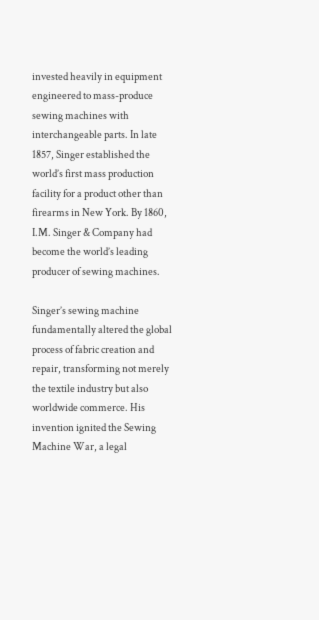invested heavily in equipment engineered to mass-produce sewing machines with interchangeable parts. In late 1857, Singer established the world’s first mass production facility for a product other than firearms in New York. By 1860, I.M. Singer & Company had become the world’s leading producer of sewing machines.

Singer’s sewing machine fundamentally altered the global process of fabric creation and repair, transforming not merely the textile industry but also worldwide commerce. His invention ignited the Sewing Machine War, a legal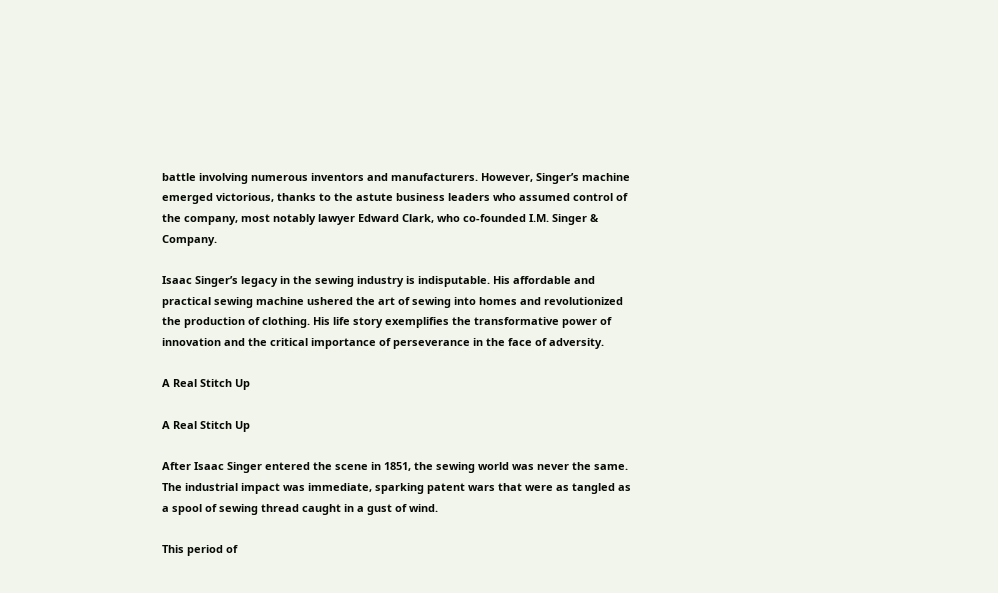battle involving numerous inventors and manufacturers. However, Singer’s machine emerged victorious, thanks to the astute business leaders who assumed control of the company, most notably lawyer Edward Clark, who co-founded I.M. Singer & Company.

Isaac Singer’s legacy in the sewing industry is indisputable. His affordable and practical sewing machine ushered the art of sewing into homes and revolutionized the production of clothing. His life story exemplifies the transformative power of innovation and the critical importance of perseverance in the face of adversity.

A Real Stitch Up

A Real Stitch Up

After Isaac Singer entered the scene in 1851, the sewing world was never the same. The industrial impact was immediate, sparking patent wars that were as tangled as a spool of sewing thread caught in a gust of wind.

This period of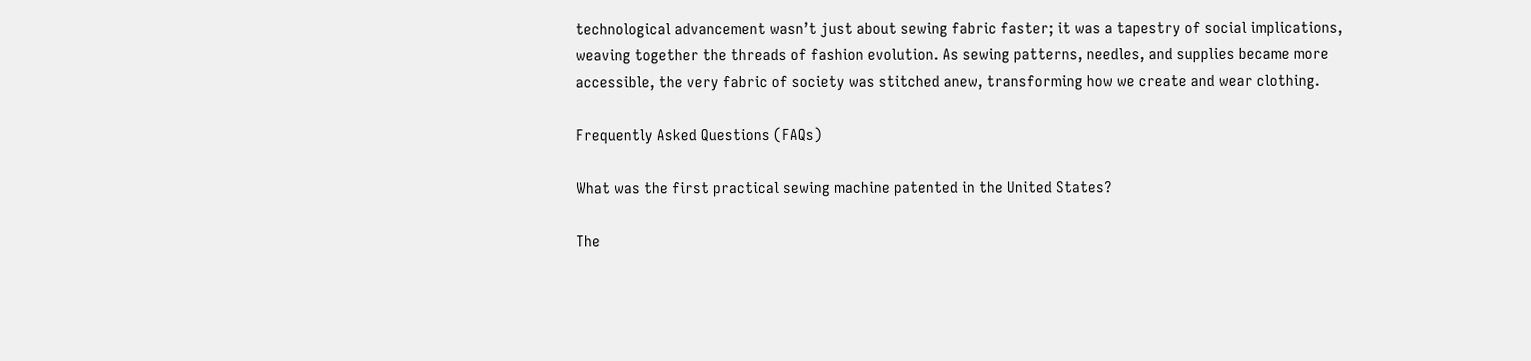technological advancement wasn’t just about sewing fabric faster; it was a tapestry of social implications, weaving together the threads of fashion evolution. As sewing patterns, needles, and supplies became more accessible, the very fabric of society was stitched anew, transforming how we create and wear clothing.

Frequently Asked Questions (FAQs)

What was the first practical sewing machine patented in the United States?

The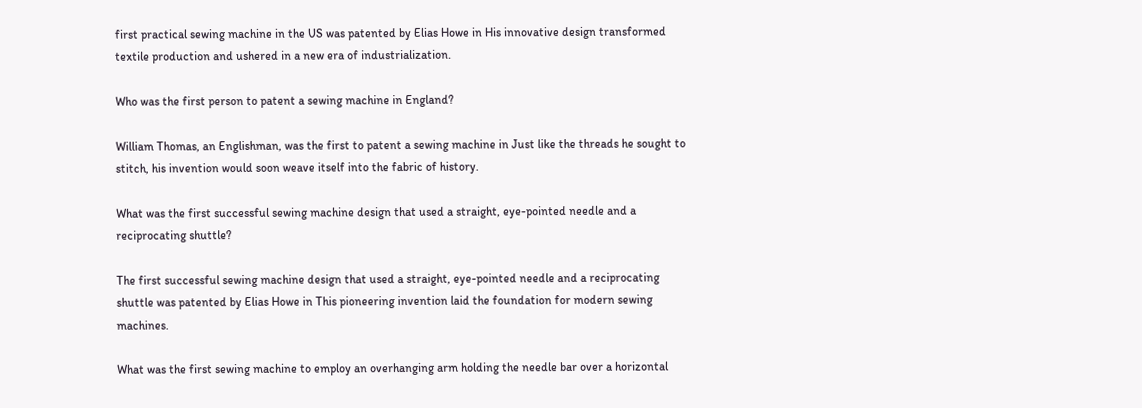first practical sewing machine in the US was patented by Elias Howe in His innovative design transformed textile production and ushered in a new era of industrialization.

Who was the first person to patent a sewing machine in England?

William Thomas, an Englishman, was the first to patent a sewing machine in Just like the threads he sought to stitch, his invention would soon weave itself into the fabric of history.

What was the first successful sewing machine design that used a straight, eye-pointed needle and a reciprocating shuttle?

The first successful sewing machine design that used a straight, eye-pointed needle and a reciprocating shuttle was patented by Elias Howe in This pioneering invention laid the foundation for modern sewing machines.

What was the first sewing machine to employ an overhanging arm holding the needle bar over a horizontal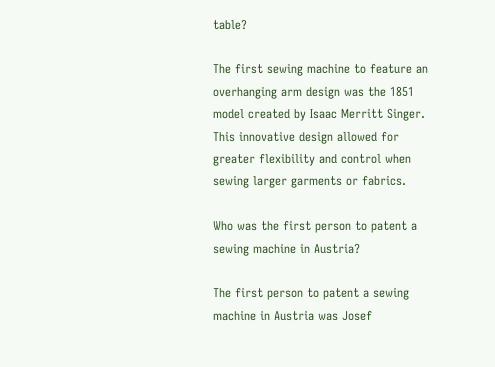table?

The first sewing machine to feature an overhanging arm design was the 1851 model created by Isaac Merritt Singer. This innovative design allowed for greater flexibility and control when sewing larger garments or fabrics.

Who was the first person to patent a sewing machine in Austria?

The first person to patent a sewing machine in Austria was Josef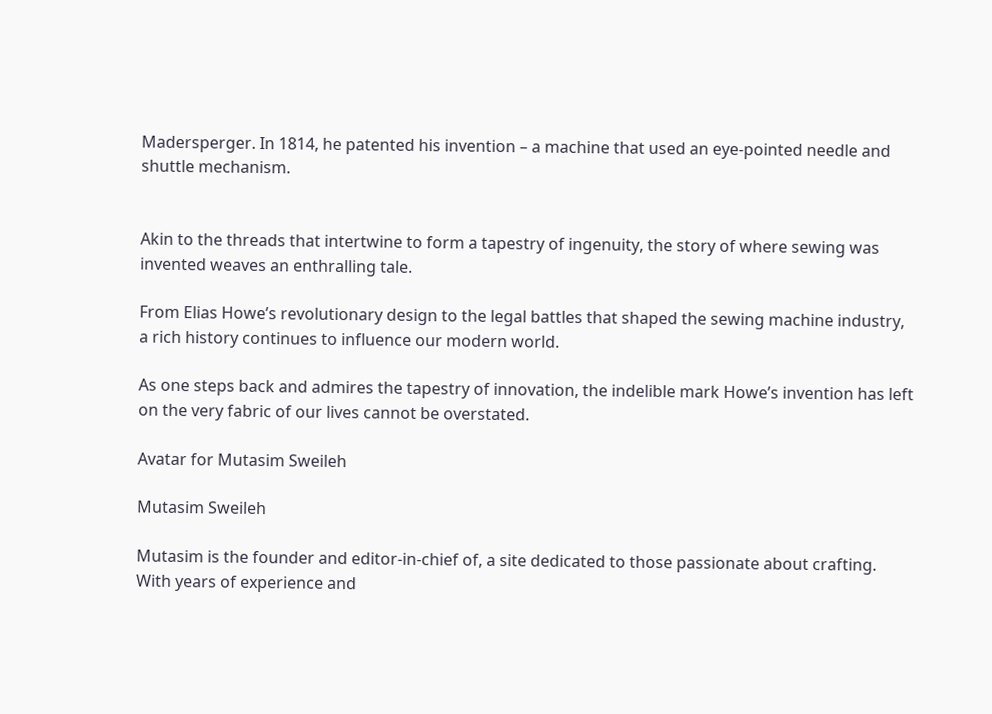Madersperger. In 1814, he patented his invention – a machine that used an eye-pointed needle and shuttle mechanism.


Akin to the threads that intertwine to form a tapestry of ingenuity, the story of where sewing was invented weaves an enthralling tale.

From Elias Howe’s revolutionary design to the legal battles that shaped the sewing machine industry, a rich history continues to influence our modern world.

As one steps back and admires the tapestry of innovation, the indelible mark Howe’s invention has left on the very fabric of our lives cannot be overstated.

Avatar for Mutasim Sweileh

Mutasim Sweileh

Mutasim is the founder and editor-in-chief of, a site dedicated to those passionate about crafting. With years of experience and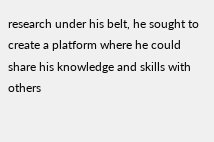research under his belt, he sought to create a platform where he could share his knowledge and skills with others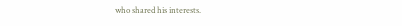who shared his interests.